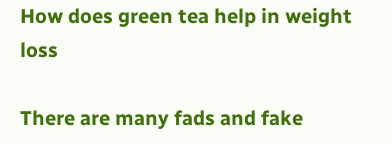How does green tea help in weight loss

There are many fads and fake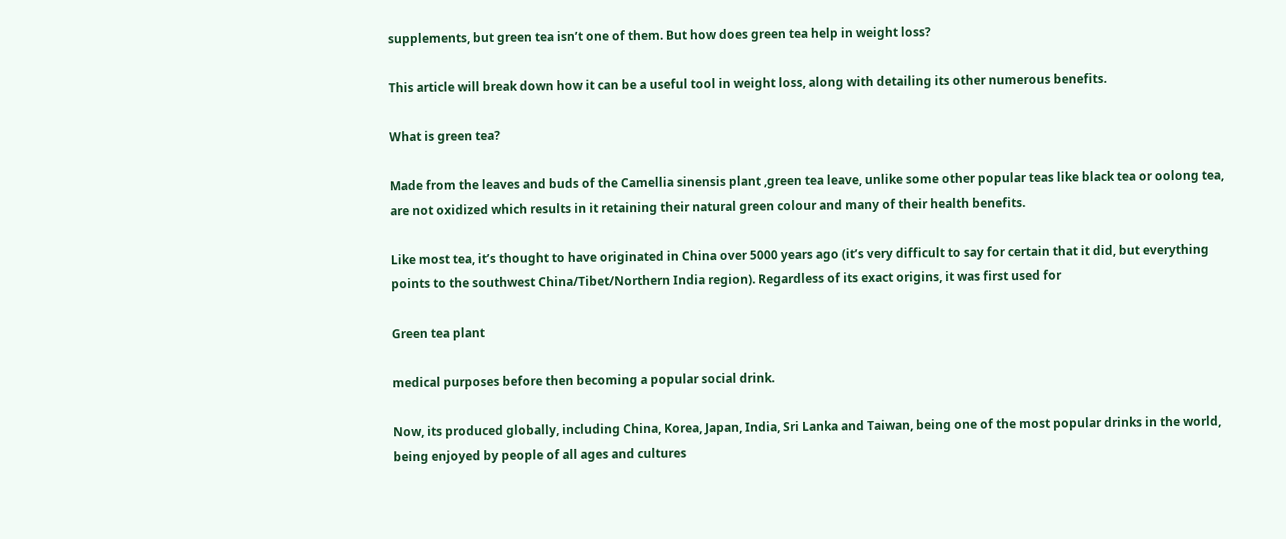supplements, but green tea isn’t one of them. But how does green tea help in weight loss?

This article will break down how it can be a useful tool in weight loss, along with detailing its other numerous benefits.

What is green tea?

Made from the leaves and buds of the Camellia sinensis plant ,green tea leave, unlike some other popular teas like black tea or oolong tea, are not oxidized which results in it retaining their natural green colour and many of their health benefits.

Like most tea, it’s thought to have originated in China over 5000 years ago (it’s very difficult to say for certain that it did, but everything points to the southwest China/Tibet/Northern India region). Regardless of its exact origins, it was first used for

Green tea plant

medical purposes before then becoming a popular social drink.

Now, its produced globally, including China, Korea, Japan, India, Sri Lanka and Taiwan, being one of the most popular drinks in the world, being enjoyed by people of all ages and cultures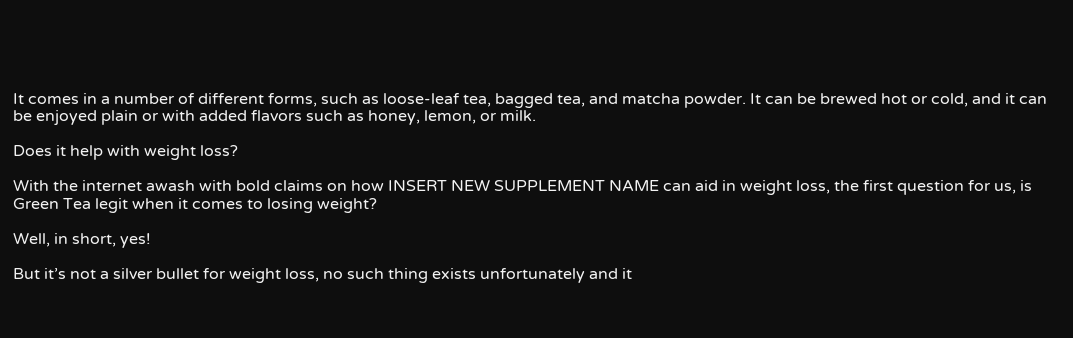It comes in a number of different forms, such as loose-leaf tea, bagged tea, and matcha powder. It can be brewed hot or cold, and it can be enjoyed plain or with added flavors such as honey, lemon, or milk.

Does it help with weight loss?

With the internet awash with bold claims on how INSERT NEW SUPPLEMENT NAME can aid in weight loss, the first question for us, is Green Tea legit when it comes to losing weight?

Well, in short, yes!

But it’s not a silver bullet for weight loss, no such thing exists unfortunately and it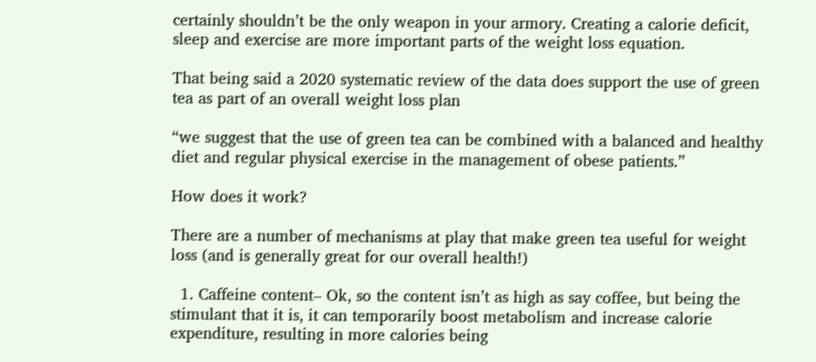certainly shouldn’t be the only weapon in your armory. Creating a calorie deficit, sleep and exercise are more important parts of the weight loss equation.

That being said a 2020 systematic review of the data does support the use of green tea as part of an overall weight loss plan

“we suggest that the use of green tea can be combined with a balanced and healthy diet and regular physical exercise in the management of obese patients.”

How does it work?

There are a number of mechanisms at play that make green tea useful for weight loss (and is generally great for our overall health!)

  1. Caffeine content– Ok, so the content isn’t as high as say coffee, but being the stimulant that it is, it can temporarily boost metabolism and increase calorie expenditure, resulting in more calories being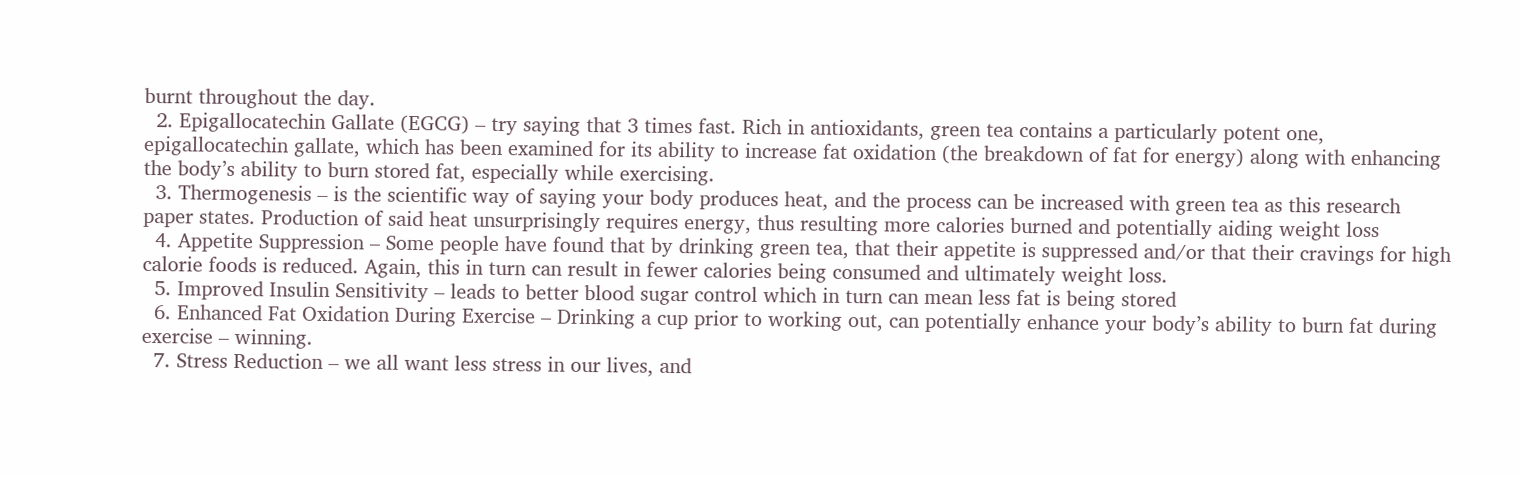burnt throughout the day.
  2. Epigallocatechin Gallate (EGCG) – try saying that 3 times fast. Rich in antioxidants, green tea contains a particularly potent one, epigallocatechin gallate, which has been examined for its ability to increase fat oxidation (the breakdown of fat for energy) along with enhancing the body’s ability to burn stored fat, especially while exercising.
  3. Thermogenesis – is the scientific way of saying your body produces heat, and the process can be increased with green tea as this research paper states. Production of said heat unsurprisingly requires energy, thus resulting more calories burned and potentially aiding weight loss
  4. Appetite Suppression – Some people have found that by drinking green tea, that their appetite is suppressed and/or that their cravings for high calorie foods is reduced. Again, this in turn can result in fewer calories being consumed and ultimately weight loss.
  5. Improved Insulin Sensitivity – leads to better blood sugar control which in turn can mean less fat is being stored
  6. Enhanced Fat Oxidation During Exercise – Drinking a cup prior to working out, can potentially enhance your body’s ability to burn fat during exercise – winning.
  7. Stress Reduction – we all want less stress in our lives, and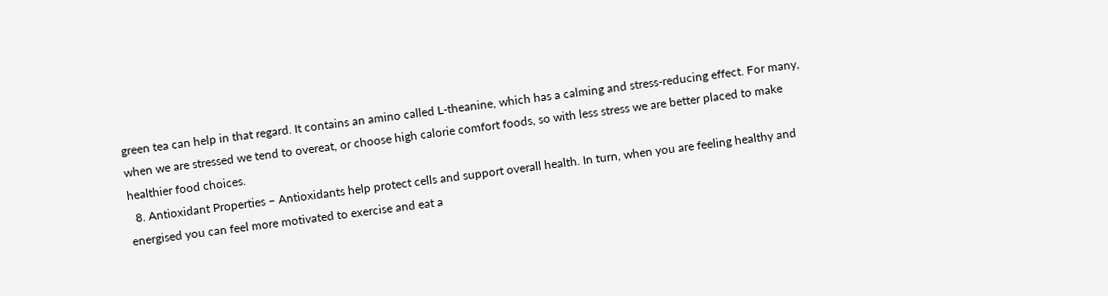green tea can help in that regard. It contains an amino called L-theanine, which has a calming and stress-reducing effect. For many, when we are stressed we tend to overeat, or choose high calorie comfort foods, so with less stress we are better placed to make healthier food choices.
  8. Antioxidant Properties – Antioxidants help protect cells and support overall health. In turn, when you are feeling healthy and energised you can feel more motivated to exercise and eat a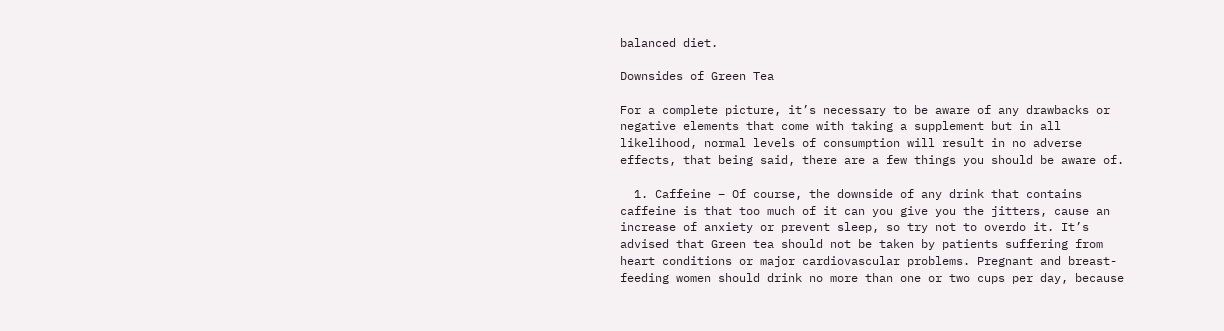balanced diet.

Downsides of Green Tea

For a complete picture, it’s necessary to be aware of any drawbacks or negative elements that come with taking a supplement but in all likelihood, normal levels of consumption will result in no adverse effects, that being said, there are a few things you should be aware of.

  1. Caffeine – Of course, the downside of any drink that contains caffeine is that too much of it can you give you the jitters, cause an increase of anxiety or prevent sleep, so try not to overdo it. It’s advised that Green tea should not be taken by patients suffering from heart conditions or major cardiovascular problems. Pregnant and breast-feeding women should drink no more than one or two cups per day, because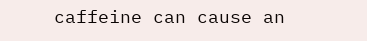caffeine can cause an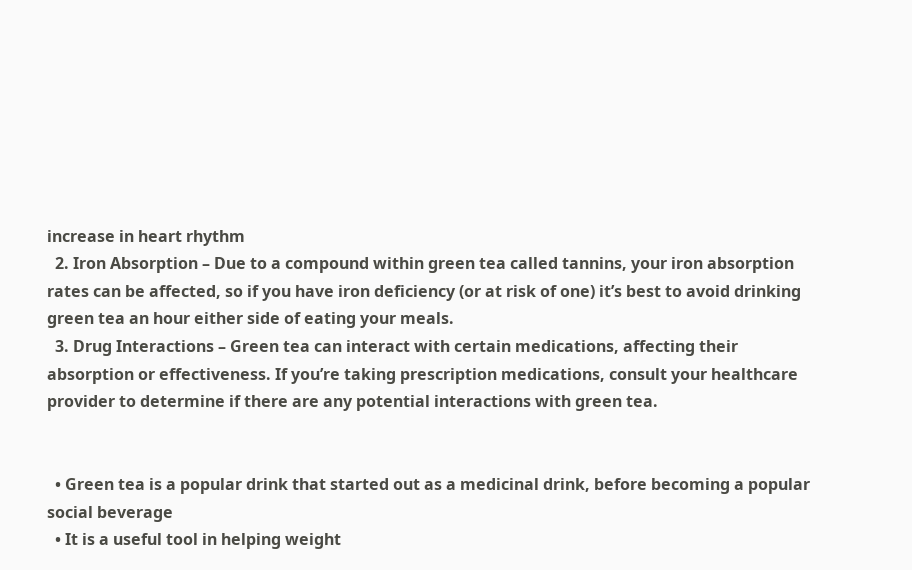increase in heart rhythm
  2. Iron Absorption – Due to a compound within green tea called tannins, your iron absorption rates can be affected, so if you have iron deficiency (or at risk of one) it’s best to avoid drinking green tea an hour either side of eating your meals.
  3. Drug Interactions – Green tea can interact with certain medications, affecting their absorption or effectiveness. If you’re taking prescription medications, consult your healthcare provider to determine if there are any potential interactions with green tea.


  • Green tea is a popular drink that started out as a medicinal drink, before becoming a popular social beverage
  • It is a useful tool in helping weight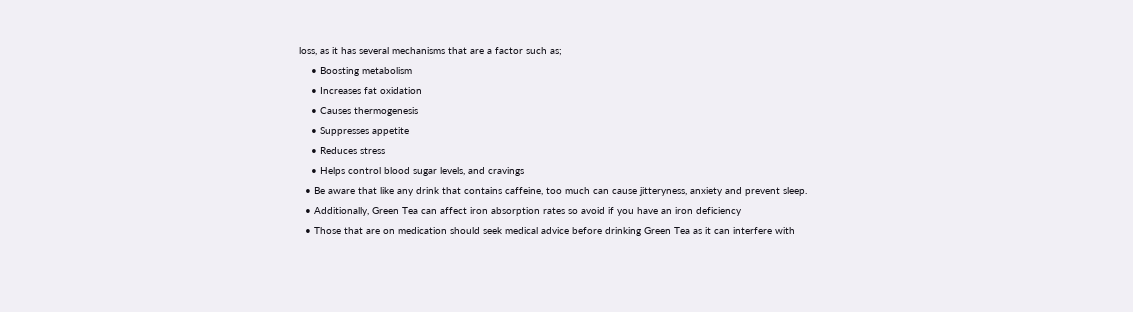loss, as it has several mechanisms that are a factor such as;
    • Boosting metabolism
    • Increases fat oxidation
    • Causes thermogenesis
    • Suppresses appetite
    • Reduces stress
    • Helps control blood sugar levels, and cravings
  • Be aware that like any drink that contains caffeine, too much can cause jitteryness, anxiety and prevent sleep.
  • Additionally, Green Tea can affect iron absorption rates so avoid if you have an iron deficiency
  • Those that are on medication should seek medical advice before drinking Green Tea as it can interfere with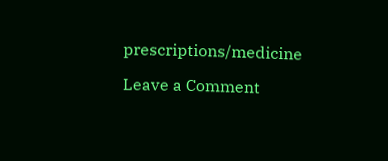prescriptions/medicine

Leave a Comment